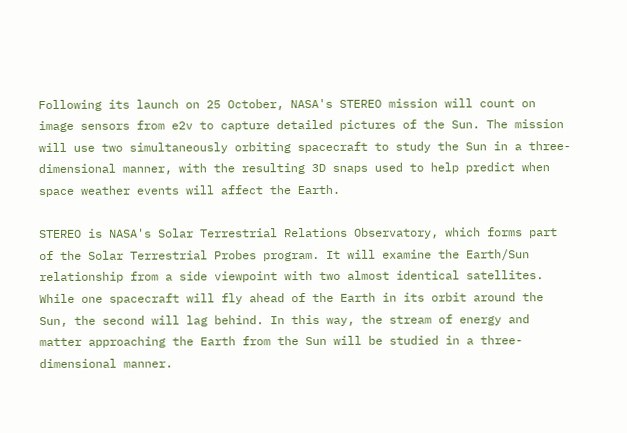Following its launch on 25 October, NASA's STEREO mission will count on image sensors from e2v to capture detailed pictures of the Sun. The mission will use two simultaneously orbiting spacecraft to study the Sun in a three-dimensional manner, with the resulting 3D snaps used to help predict when space weather events will affect the Earth.

STEREO is NASA's Solar Terrestrial Relations Observatory, which forms part of the Solar Terrestrial Probes program. It will examine the Earth/Sun relationship from a side viewpoint with two almost identical satellites. While one spacecraft will fly ahead of the Earth in its orbit around the Sun, the second will lag behind. In this way, the stream of energy and matter approaching the Earth from the Sun will be studied in a three-dimensional manner.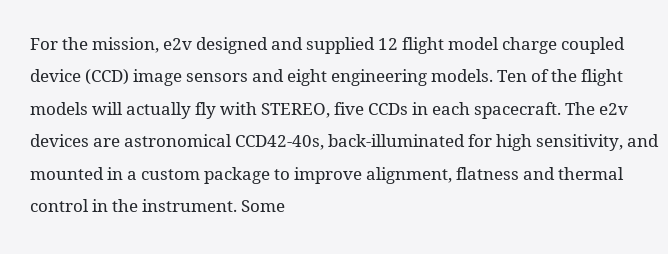For the mission, e2v designed and supplied 12 flight model charge coupled device (CCD) image sensors and eight engineering models. Ten of the flight models will actually fly with STEREO, five CCDs in each spacecraft. The e2v devices are astronomical CCD42-40s, back-illuminated for high sensitivity, and mounted in a custom package to improve alignment, flatness and thermal control in the instrument. Some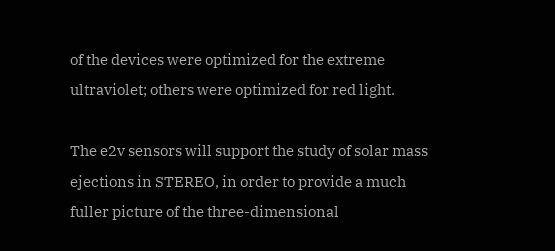of the devices were optimized for the extreme ultraviolet; others were optimized for red light.

The e2v sensors will support the study of solar mass ejections in STEREO, in order to provide a much fuller picture of the three-dimensional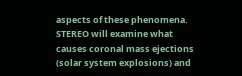aspects of these phenomena. STEREO will examine what causes coronal mass ejections (solar system explosions) and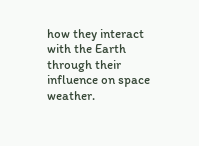how they interact with the Earth through their influence on space weather.